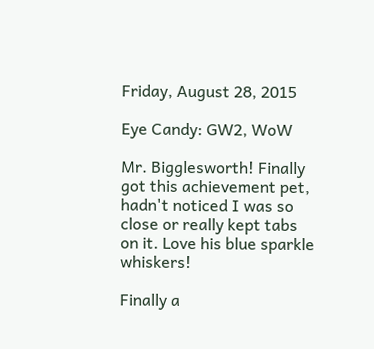Friday, August 28, 2015

Eye Candy: GW2, WoW

Mr. Bigglesworth! Finally got this achievement pet, hadn't noticed I was so close or really kept tabs on it. Love his blue sparkle whiskers!

Finally a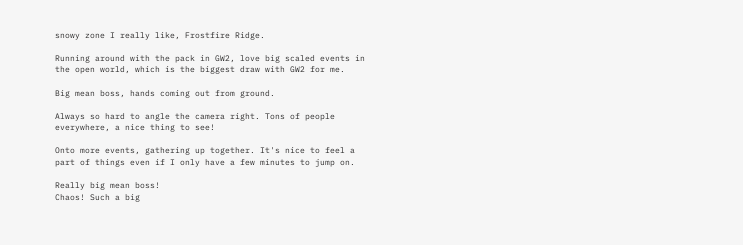snowy zone I really like, Frostfire Ridge.

Running around with the pack in GW2, love big scaled events in the open world, which is the biggest draw with GW2 for me.

Big mean boss, hands coming out from ground.

Always so hard to angle the camera right. Tons of people everywhere, a nice thing to see!

Onto more events, gathering up together. It's nice to feel a part of things even if I only have a few minutes to jump on.

Really big mean boss!
Chaos! Such a big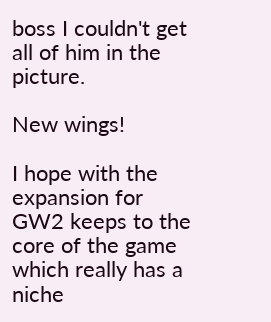boss I couldn't get all of him in the picture.

New wings!

I hope with the expansion for GW2 keeps to the core of the game which really has a niche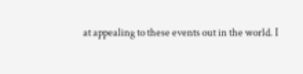at appealing to these events out in the world. I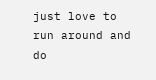just love to run around and do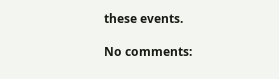these events.

No comments: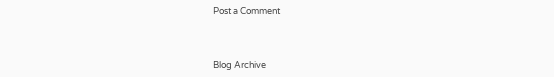Post a Comment



Blog Archive